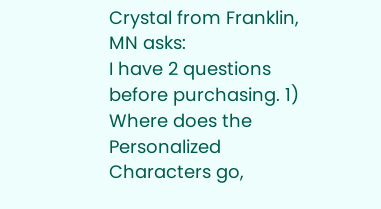Crystal from Franklin, MN asks:
I have 2 questions before purchasing. 1) Where does the Personalized Characters go,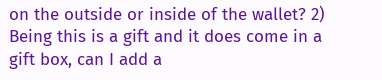on the outside or inside of the wallet? 2) Being this is a gift and it does come in a gift box, can I add a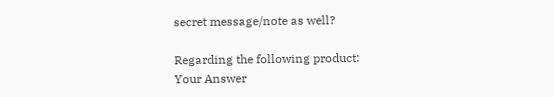secret message/note as well?

Regarding the following product:
Your Answer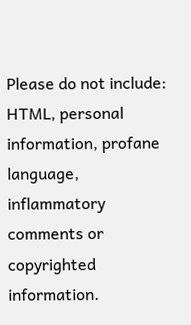Please do not include: HTML, personal information, profane language, inflammatory comments or copyrighted information.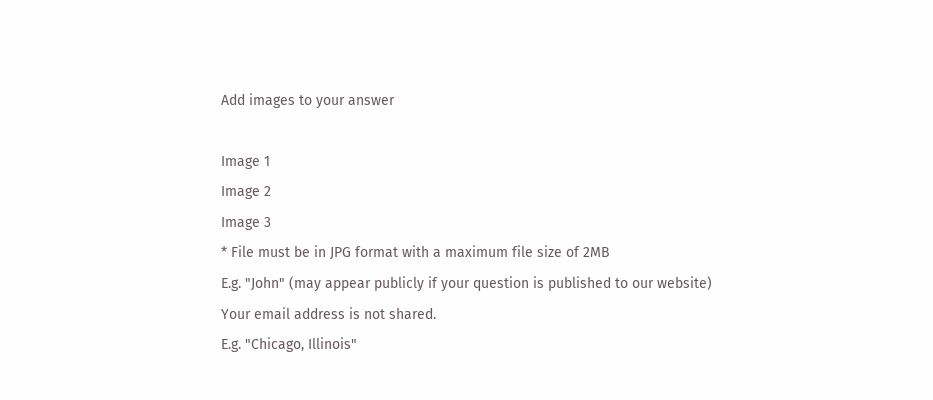Add images to your answer

Image 1
Image 2
Image 3
* File must be in JPG format with a maximum file size of 2MB
E.g. "John" (may appear publicly if your question is published to our website)
Your email address is not shared.
E.g. "Chicago, Illinois"